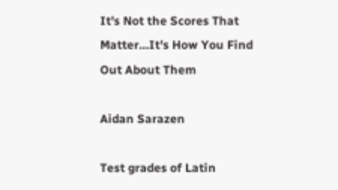It's Not the Scores That Matter…It's How You Find Out About Them

Aidan Sarazen

Test grades of Latin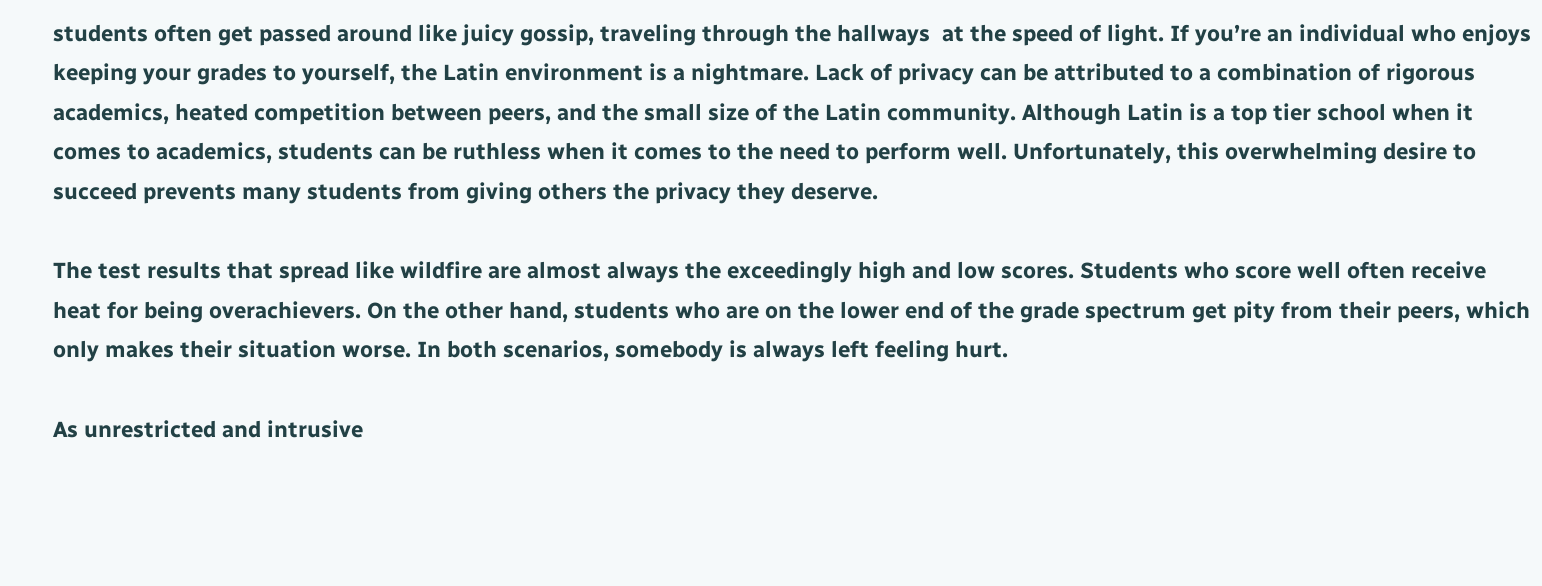students often get passed around like juicy gossip, traveling through the hallways  at the speed of light. If you’re an individual who enjoys keeping your grades to yourself, the Latin environment is a nightmare. Lack of privacy can be attributed to a combination of rigorous academics, heated competition between peers, and the small size of the Latin community. Although Latin is a top tier school when it comes to academics, students can be ruthless when it comes to the need to perform well. Unfortunately, this overwhelming desire to succeed prevents many students from giving others the privacy they deserve.

The test results that spread like wildfire are almost always the exceedingly high and low scores. Students who score well often receive heat for being overachievers. On the other hand, students who are on the lower end of the grade spectrum get pity from their peers, which only makes their situation worse. In both scenarios, somebody is always left feeling hurt.

As unrestricted and intrusive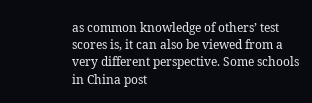as common knowledge of others’ test scores is, it can also be viewed from a very different perspective. Some schools in China post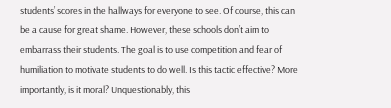students’ scores in the hallways for everyone to see. Of course, this can be a cause for great shame. However, these schools don’t aim to embarrass their students. The goal is to use competition and fear of humiliation to motivate students to do well. Is this tactic effective? More importantly, is it moral? Unquestionably, this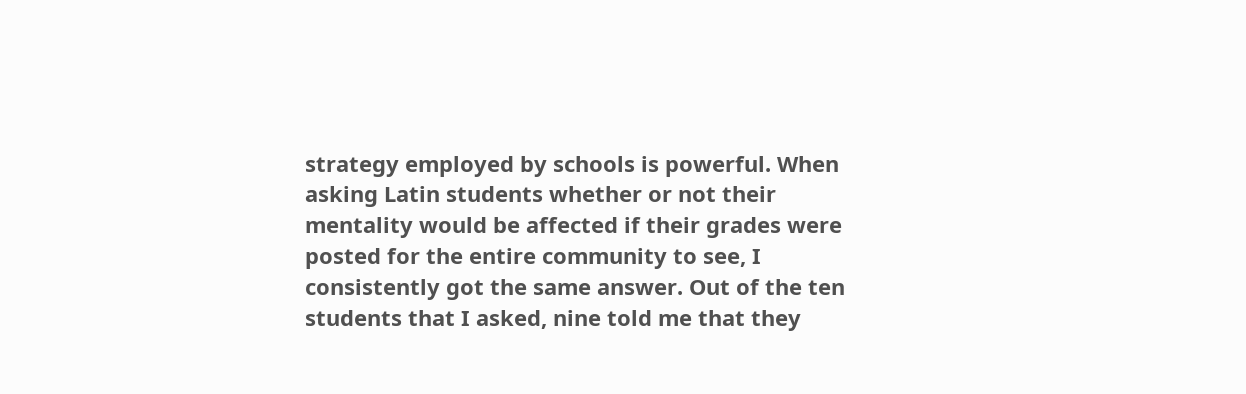strategy employed by schools is powerful. When asking Latin students whether or not their mentality would be affected if their grades were posted for the entire community to see, I consistently got the same answer. Out of the ten students that I asked, nine told me that they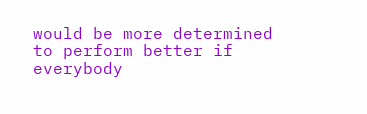would be more determined to perform better if everybody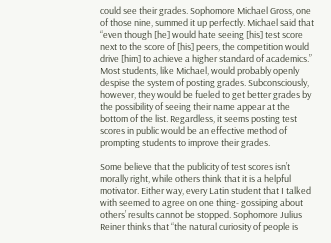could see their grades. Sophomore Michael Gross, one of those nine, summed it up perfectly. Michael said that “even though [he] would hate seeing [his] test score next to the score of [his] peers, the competition would drive [him] to achieve a higher standard of academics.” Most students, like Michael, would probably openly despise the system of posting grades. Subconsciously, however, they would be fueled to get better grades by the possibility of seeing their name appear at the bottom of the list. Regardless, it seems posting test scores in public would be an effective method of prompting students to improve their grades.

Some believe that the publicity of test scores isn’t morally right, while others think that it is a helpful motivator. Either way, every Latin student that I talked with seemed to agree on one thing- gossiping about others’ results cannot be stopped. Sophomore Julius Reiner thinks that “the natural curiosity of people is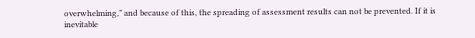overwhelming,” and because of this, the spreading of assessment results can not be prevented. If it is inevitable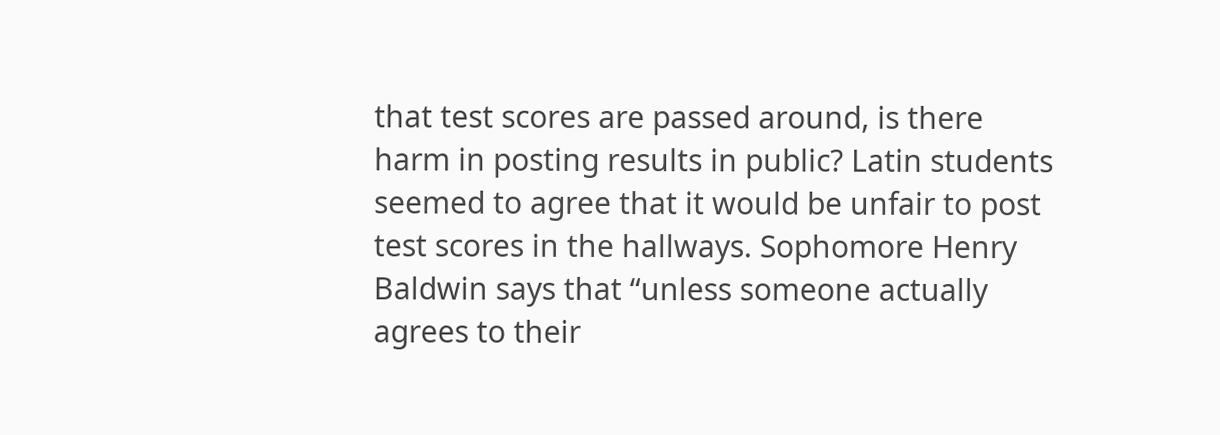that test scores are passed around, is there harm in posting results in public? Latin students seemed to agree that it would be unfair to post test scores in the hallways. Sophomore Henry Baldwin says that “unless someone actually agrees to their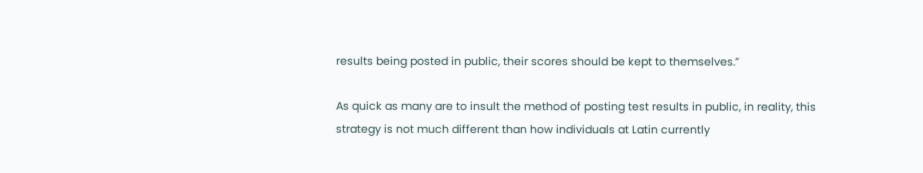results being posted in public, their scores should be kept to themselves.”

As quick as many are to insult the method of posting test results in public, in reality, this strategy is not much different than how individuals at Latin currently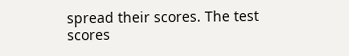spread their scores. The test scores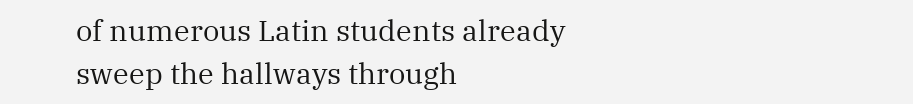of numerous Latin students already sweep the hallways through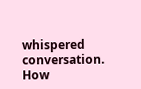whispered conversation. How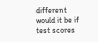different would it be if test scores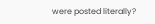were posted literally?